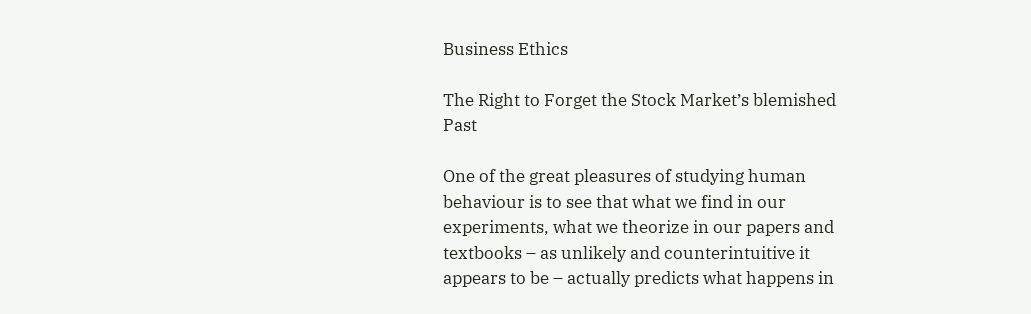Business Ethics

The Right to Forget the Stock Market’s blemished Past

One of the great pleasures of studying human behaviour is to see that what we find in our experiments, what we theorize in our papers and textbooks – as unlikely and counterintuitive it appears to be – actually predicts what happens in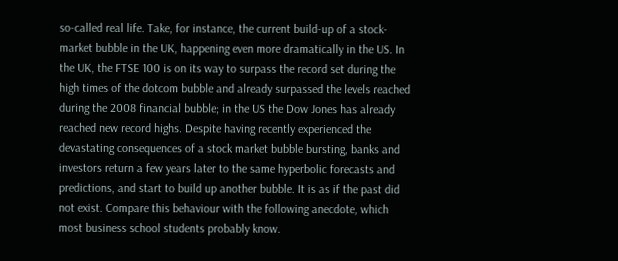so-called real life. Take, for instance, the current build-up of a stock-market bubble in the UK, happening even more dramatically in the US. In the UK, the FTSE 100 is on its way to surpass the record set during the high times of the dotcom bubble and already surpassed the levels reached during the 2008 financial bubble; in the US the Dow Jones has already reached new record highs. Despite having recently experienced the devastating consequences of a stock market bubble bursting, banks and investors return a few years later to the same hyperbolic forecasts and predictions, and start to build up another bubble. It is as if the past did not exist. Compare this behaviour with the following anecdote, which most business school students probably know.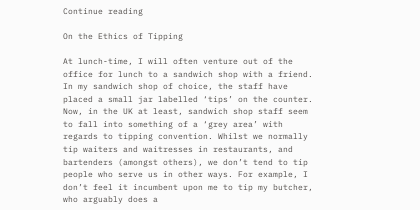Continue reading

On the Ethics of Tipping

At lunch-time, I will often venture out of the office for lunch to a sandwich shop with a friend. In my sandwich shop of choice, the staff have placed a small jar labelled ‘tips’ on the counter.  Now, in the UK at least, sandwich shop staff seem to fall into something of a ‘grey area’ with regards to tipping convention. Whilst we normally tip waiters and waitresses in restaurants, and bartenders (amongst others), we don’t tend to tip people who serve us in other ways. For example, I don’t feel it incumbent upon me to tip my butcher, who arguably does a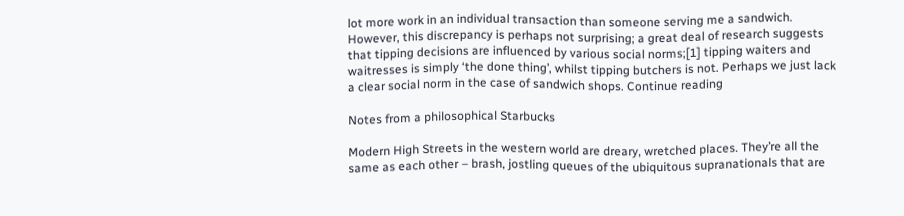lot more work in an individual transaction than someone serving me a sandwich. However, this discrepancy is perhaps not surprising; a great deal of research suggests that tipping decisions are influenced by various social norms;[1] tipping waiters and waitresses is simply ‘the done thing’, whilst tipping butchers is not. Perhaps we just lack a clear social norm in the case of sandwich shops. Continue reading

Notes from a philosophical Starbucks

Modern High Streets in the western world are dreary, wretched places. They’re all the same as each other – brash, jostling queues of the ubiquitous supranationals that are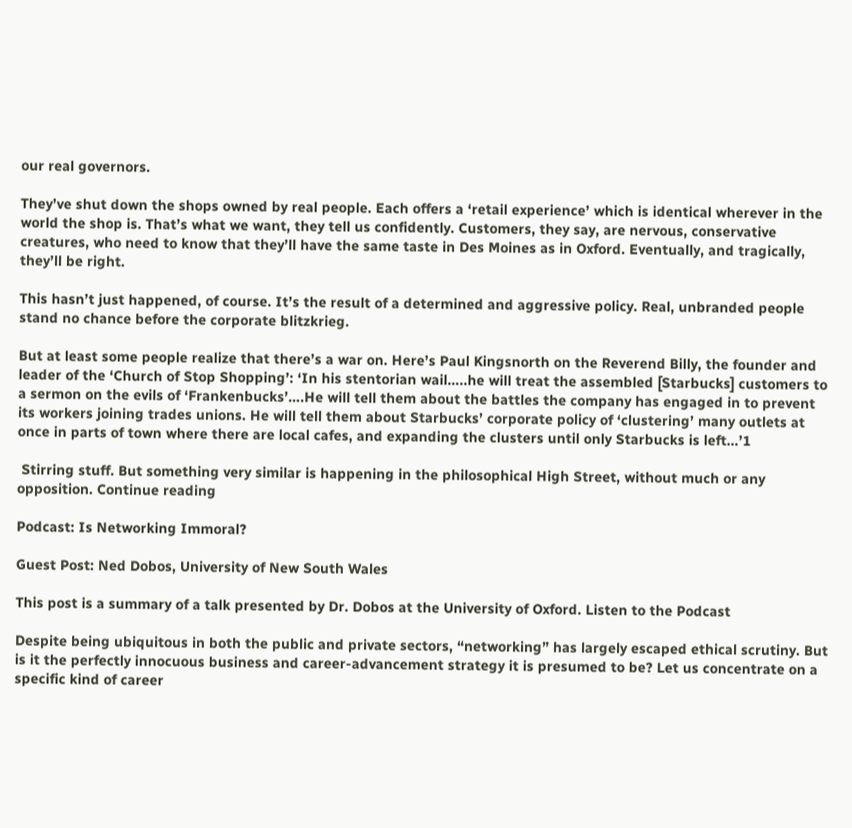our real governors.

They’ve shut down the shops owned by real people. Each offers a ‘retail experience’ which is identical wherever in the world the shop is. That’s what we want, they tell us confidently. Customers, they say, are nervous, conservative creatures, who need to know that they’ll have the same taste in Des Moines as in Oxford. Eventually, and tragically, they’ll be right.

This hasn’t just happened, of course. It’s the result of a determined and aggressive policy. Real, unbranded people stand no chance before the corporate blitzkrieg.

But at least some people realize that there’s a war on. Here’s Paul Kingsnorth on the Reverend Billy, the founder and leader of the ‘Church of Stop Shopping’: ‘In his stentorian wail…..he will treat the assembled [Starbucks] customers to a sermon on the evils of ‘Frankenbucks’….He will tell them about the battles the company has engaged in to prevent its workers joining trades unions. He will tell them about Starbucks’ corporate policy of ‘clustering’ many outlets at once in parts of town where there are local cafes, and expanding the clusters until only Starbucks is left…’1

 Stirring stuff. But something very similar is happening in the philosophical High Street, without much or any opposition. Continue reading

Podcast: Is Networking Immoral?

Guest Post: Ned Dobos, University of New South Wales

This post is a summary of a talk presented by Dr. Dobos at the University of Oxford. Listen to the Podcast

Despite being ubiquitous in both the public and private sectors, “networking” has largely escaped ethical scrutiny. But is it the perfectly innocuous business and career-advancement strategy it is presumed to be? Let us concentrate on a specific kind of career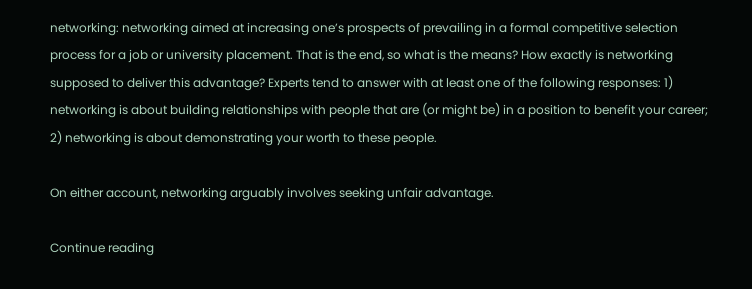networking: networking aimed at increasing one’s prospects of prevailing in a formal competitive selection process for a job or university placement. That is the end, so what is the means? How exactly is networking supposed to deliver this advantage? Experts tend to answer with at least one of the following responses: 1) networking is about building relationships with people that are (or might be) in a position to benefit your career; 2) networking is about demonstrating your worth to these people.

On either account, networking arguably involves seeking unfair advantage.

Continue reading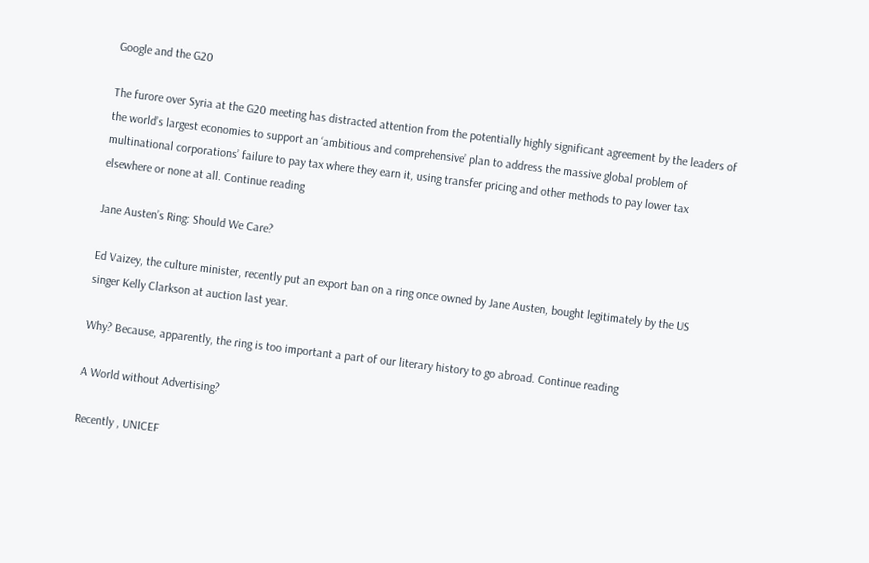Google and the G20

The furore over Syria at the G20 meeting has distracted attention from the potentially highly significant agreement by the leaders of the world’s largest economies to support an ‘ambitious and comprehensive’ plan to address the massive global problem of multinational corporations’ failure to pay tax where they earn it, using transfer pricing and other methods to pay lower tax elsewhere or none at all. Continue reading

Jane Austen’s Ring: Should We Care?

Ed Vaizey, the culture minister, recently put an export ban on a ring once owned by Jane Austen, bought legitimately by the US singer Kelly Clarkson at auction last year.

Why? Because, apparently, the ring is too important a part of our literary history to go abroad. Continue reading

A World without Advertising?

Recently , UNICEF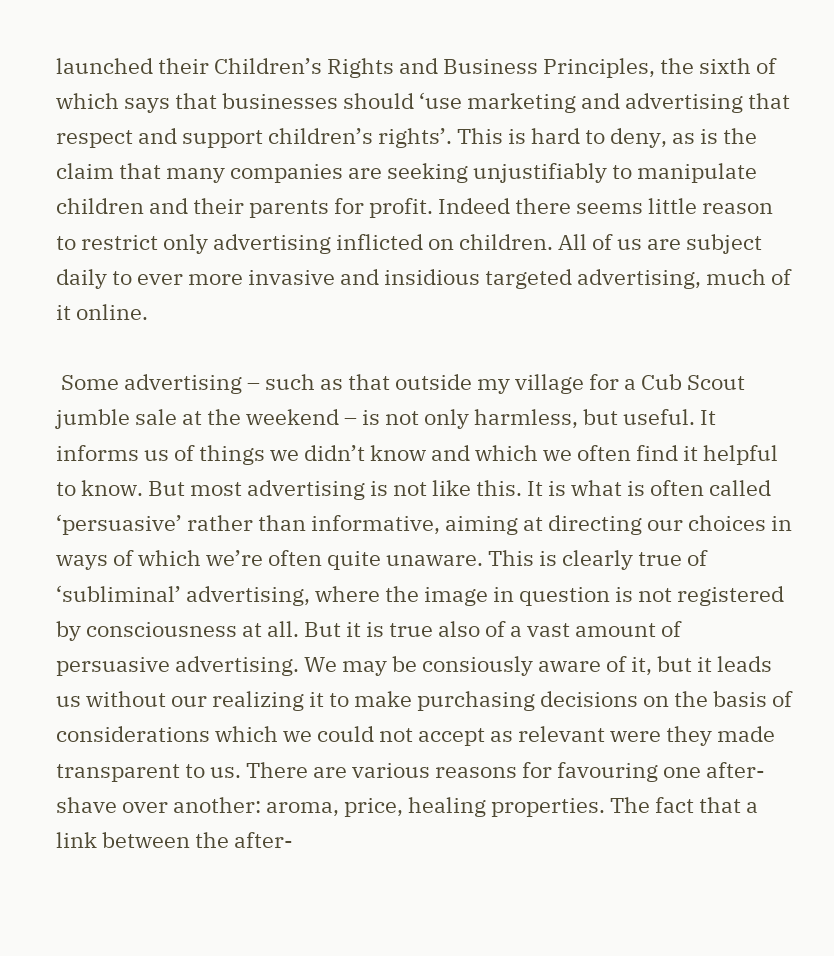launched their Children’s Rights and Business Principles, the sixth of which says that businesses should ‘use marketing and advertising that respect and support children’s rights’. This is hard to deny, as is the claim that many companies are seeking unjustifiably to manipulate children and their parents for profit. Indeed there seems little reason to restrict only advertising inflicted on children. All of us are subject daily to ever more invasive and insidious targeted advertising, much of it online.

 Some advertising – such as that outside my village for a Cub Scout jumble sale at the weekend – is not only harmless, but useful. It informs us of things we didn’t know and which we often find it helpful to know. But most advertising is not like this. It is what is often called ‘persuasive’ rather than informative, aiming at directing our choices in ways of which we’re often quite unaware. This is clearly true of ‘subliminal’ advertising, where the image in question is not registered by consciousness at all. But it is true also of a vast amount of persuasive advertising. We may be consiously aware of it, but it leads us without our realizing it to make purchasing decisions on the basis of considerations which we could not accept as relevant were they made transparent to us. There are various reasons for favouring one after-shave over another: aroma, price, healing properties. The fact that a link between the after-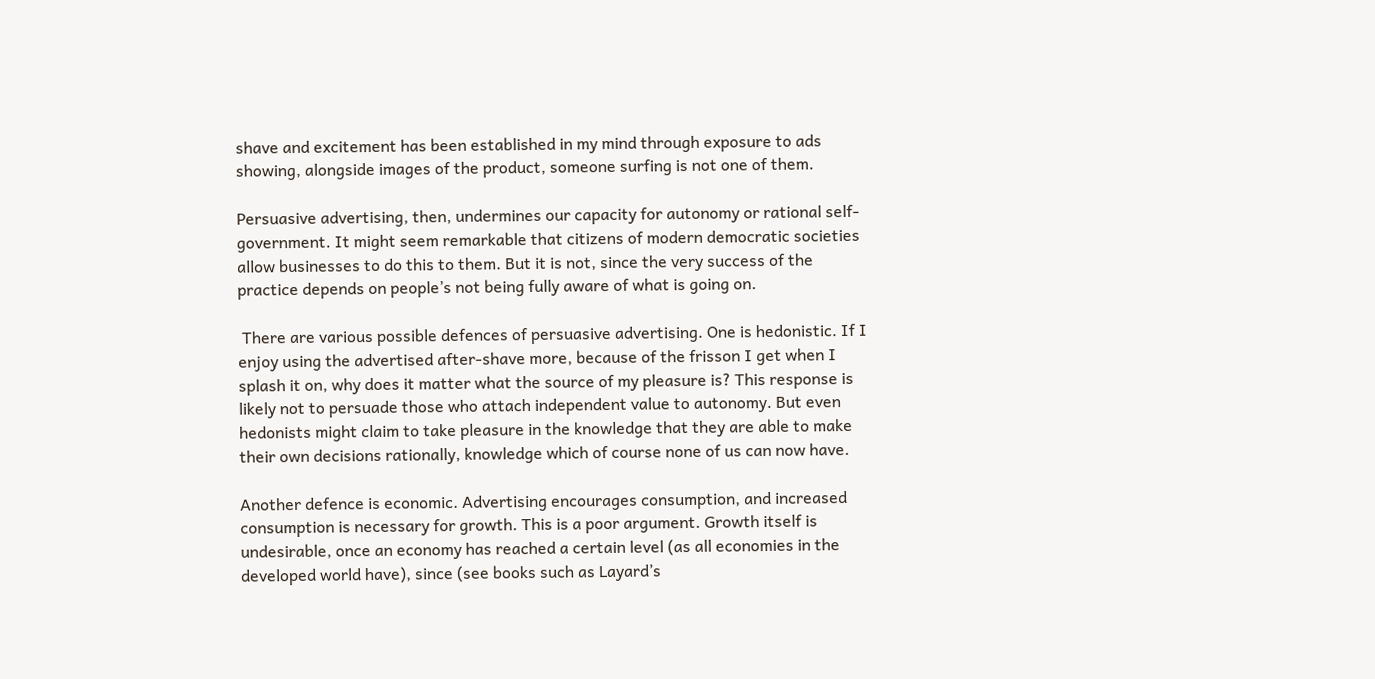shave and excitement has been established in my mind through exposure to ads showing, alongside images of the product, someone surfing is not one of them.

Persuasive advertising, then, undermines our capacity for autonomy or rational self-government. It might seem remarkable that citizens of modern democratic societies allow businesses to do this to them. But it is not, since the very success of the practice depends on people’s not being fully aware of what is going on.

 There are various possible defences of persuasive advertising. One is hedonistic. If I enjoy using the advertised after-shave more, because of the frisson I get when I splash it on, why does it matter what the source of my pleasure is? This response is likely not to persuade those who attach independent value to autonomy. But even hedonists might claim to take pleasure in the knowledge that they are able to make their own decisions rationally, knowledge which of course none of us can now have.

Another defence is economic. Advertising encourages consumption, and increased consumption is necessary for growth. This is a poor argument. Growth itself is undesirable, once an economy has reached a certain level (as all economies in the developed world have), since (see books such as Layard’s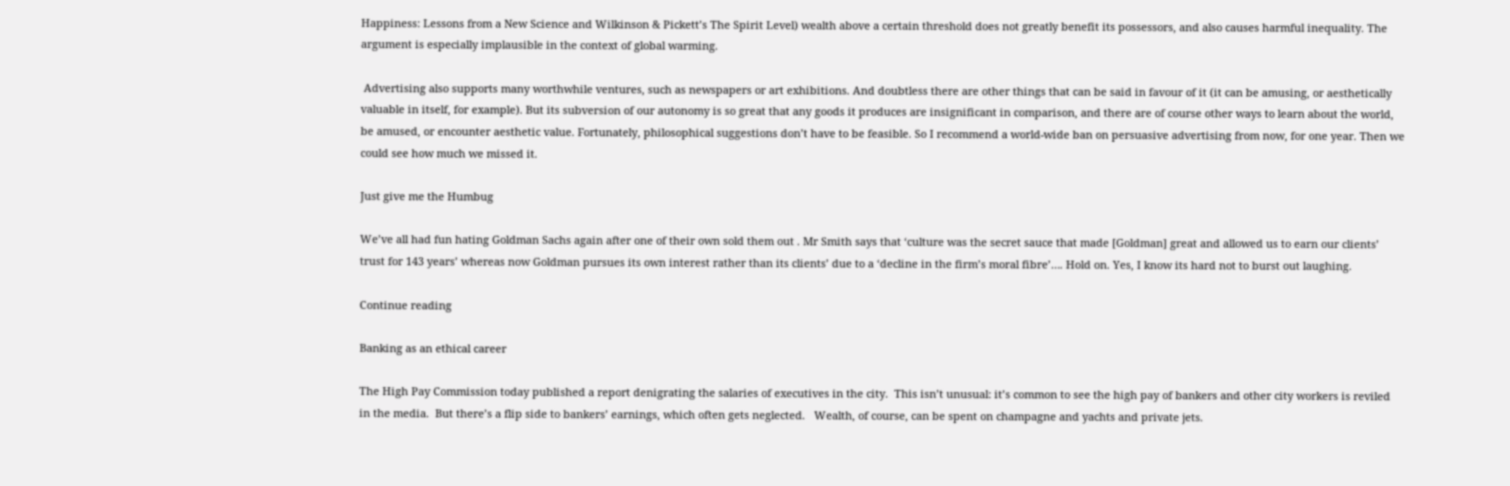Happiness: Lessons from a New Science and Wilkinson & Pickett’s The Spirit Level) wealth above a certain threshold does not greatly benefit its possessors, and also causes harmful inequality. The argument is especially implausible in the context of global warming.

 Advertising also supports many worthwhile ventures, such as newspapers or art exhibitions. And doubtless there are other things that can be said in favour of it (it can be amusing, or aesthetically valuable in itself, for example). But its subversion of our autonomy is so great that any goods it produces are insignificant in comparison, and there are of course other ways to learn about the world, be amused, or encounter aesthetic value. Fortunately, philosophical suggestions don’t have to be feasible. So I recommend a world-wide ban on persuasive advertising from now, for one year. Then we could see how much we missed it.

Just give me the Humbug

We’ve all had fun hating Goldman Sachs again after one of their own sold them out . Mr Smith says that ‘culture was the secret sauce that made [Goldman] great and allowed us to earn our clients’ trust for 143 years’ whereas now Goldman pursues its own interest rather than its clients’ due to a ‘decline in the firm’s moral fibre’…. Hold on. Yes, I know its hard not to burst out laughing.

Continue reading

Banking as an ethical career

The High Pay Commission today published a report denigrating the salaries of executives in the city.  This isn’t unusual: it’s common to see the high pay of bankers and other city workers is reviled in the media.  But there’s a flip side to bankers’ earnings, which often gets neglected.   Wealth, of course, can be spent on champagne and yachts and private jets.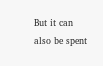But it can also be spent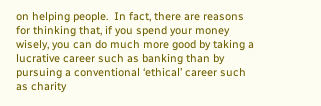on helping people.  In fact, there are reasons for thinking that, if you spend your money wisely, you can do much more good by taking a lucrative career such as banking than by pursuing a conventional ‘ethical’ career such as charity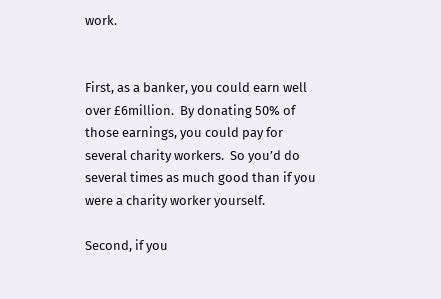work.


First, as a banker, you could earn well over £6million.  By donating 50% of those earnings, you could pay for several charity workers.  So you’d do several times as much good than if you were a charity worker yourself.

Second, if you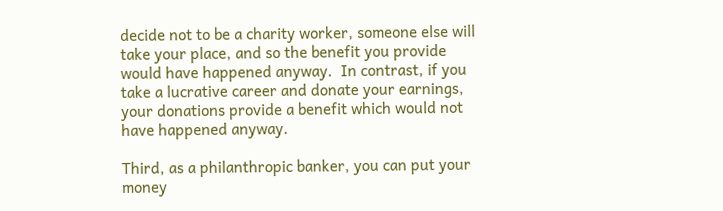decide not to be a charity worker, someone else will take your place, and so the benefit you provide would have happened anyway.  In contrast, if you take a lucrative career and donate your earnings, your donations provide a benefit which would not have happened anyway.

Third, as a philanthropic banker, you can put your money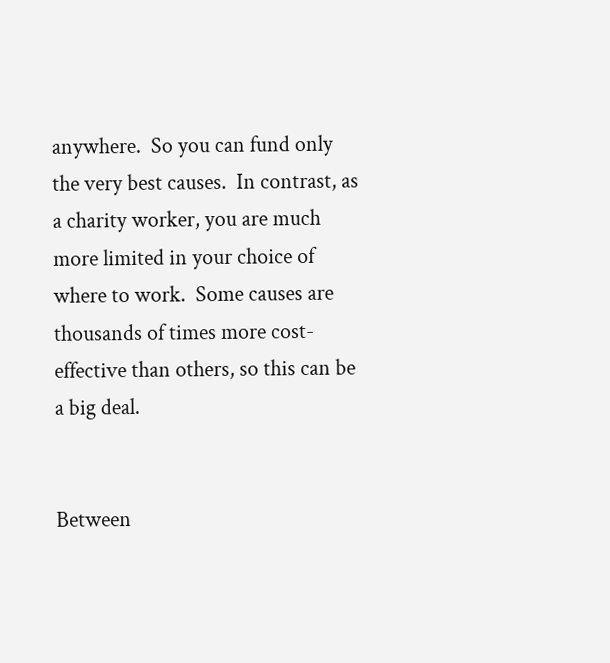anywhere.  So you can fund only the very best causes.  In contrast, as a charity worker, you are much more limited in your choice of where to work.  Some causes are thousands of times more cost-effective than others, so this can be a big deal.


Between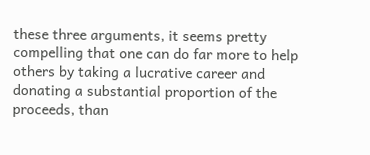these three arguments, it seems pretty compelling that one can do far more to help others by taking a lucrative career and donating a substantial proportion of the proceeds, than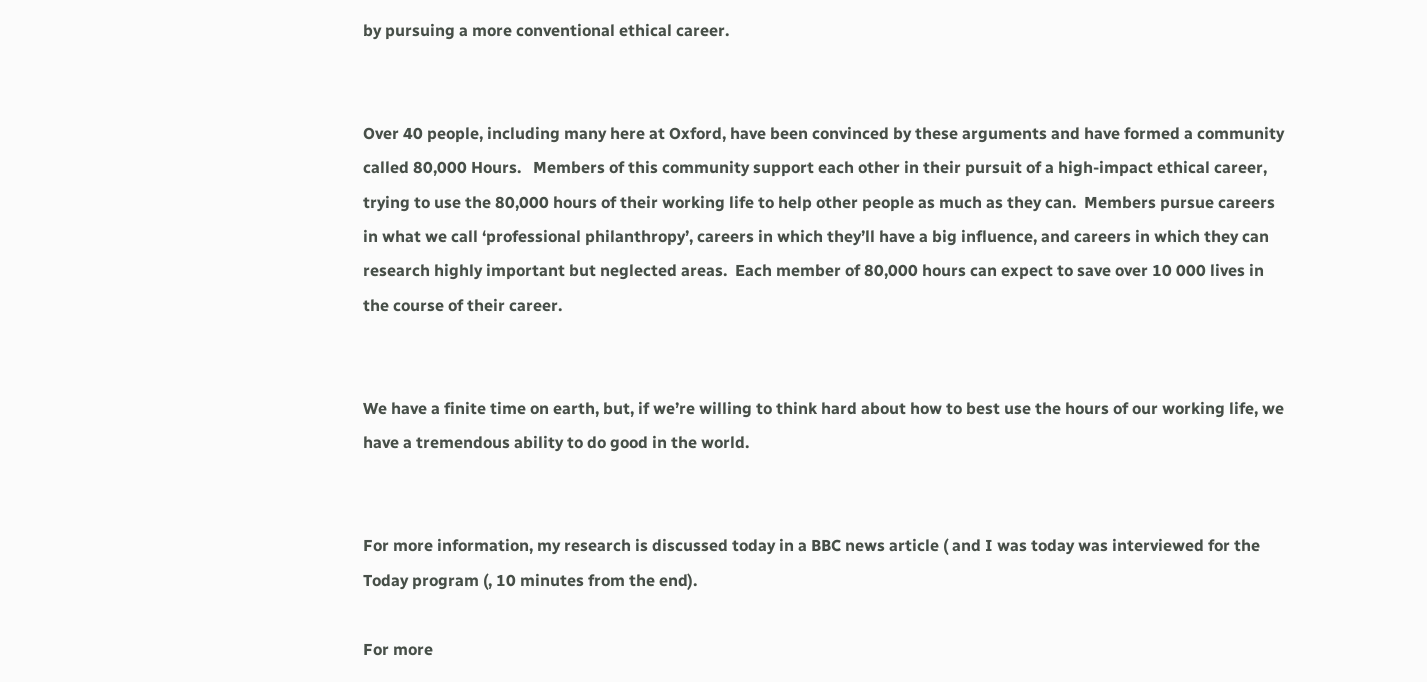by pursuing a more conventional ethical career.


Over 40 people, including many here at Oxford, have been convinced by these arguments and have formed a community called 80,000 Hours.   Members of this community support each other in their pursuit of a high-impact ethical career, trying to use the 80,000 hours of their working life to help other people as much as they can.  Members pursue careers in what we call ‘professional philanthropy’, careers in which they’ll have a big influence, and careers in which they can research highly important but neglected areas.  Each member of 80,000 hours can expect to save over 10 000 lives in the course of their career.


We have a finite time on earth, but, if we’re willing to think hard about how to best use the hours of our working life, we have a tremendous ability to do good in the world.


For more information, my research is discussed today in a BBC news article ( and I was today was interviewed for the Today program (, 10 minutes from the end).

For more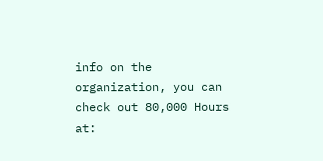info on the organization, you can check out 80,000 Hours at: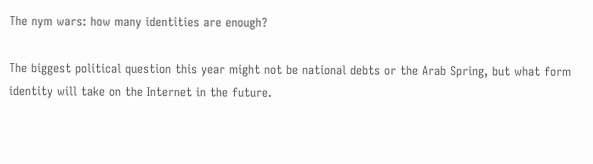The nym wars: how many identities are enough?

The biggest political question this year might not be national debts or the Arab Spring, but what form identity will take on the Internet in the future.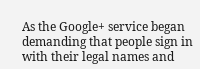As the Google+ service began demanding that people sign in with their legal names and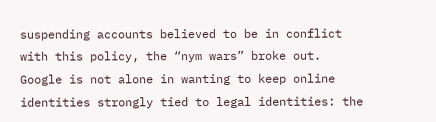suspending accounts believed to be in conflict with this policy, the “nym wars” broke out. Google is not alone in wanting to keep online identities strongly tied to legal identities: the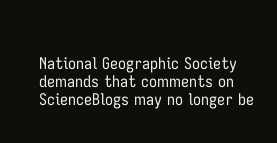National Geographic Society demands that comments on ScienceBlogs may no longer be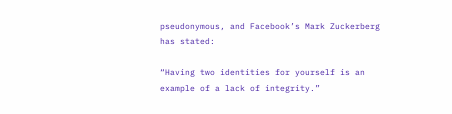pseudonymous, and Facebook’s Mark Zuckerberg has stated:

“Having two identities for yourself is an example of a lack of integrity.”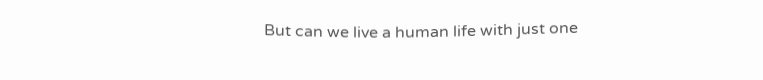But can we live a human life with just one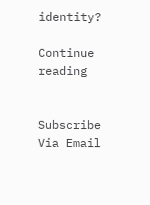identity?

Continue reading


Subscribe Via Email